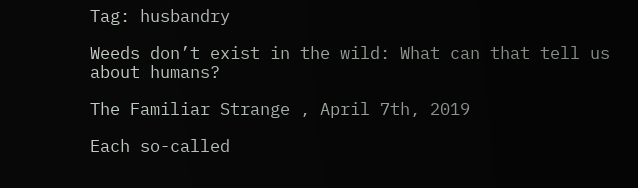Tag: husbandry

Weeds don’t exist in the wild: What can that tell us about humans?

The Familiar Strange , April 7th, 2019

Each so-called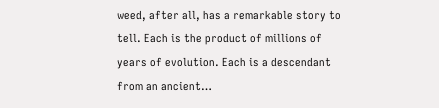weed, after all, has a remarkable story to tell. Each is the product of millions of years of evolution. Each is a descendant from an ancient…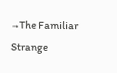→The Familiar Strange